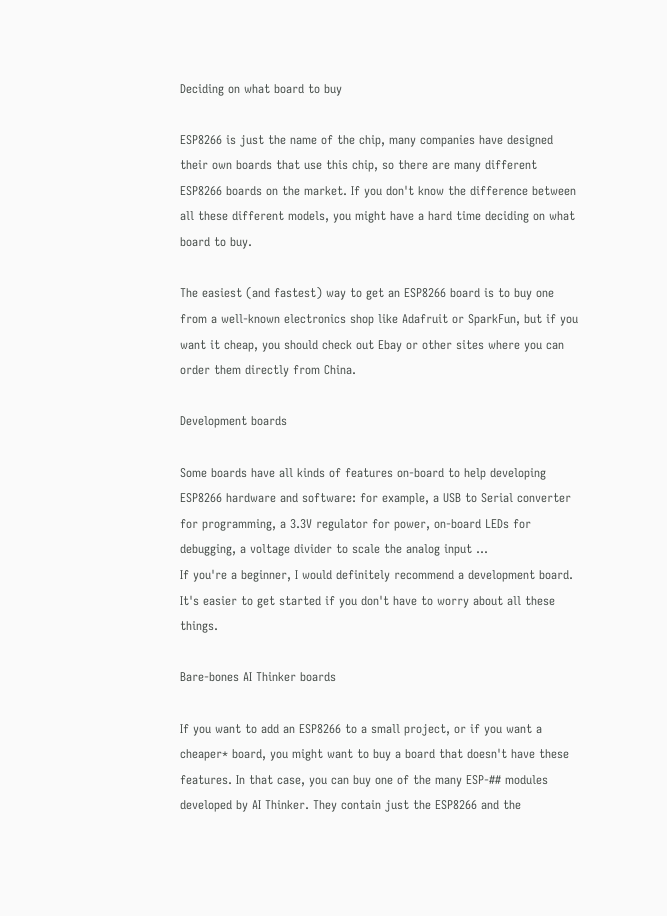Deciding on what board to buy

ESP8266 is just the name of the chip, many companies have designed their own boards that use this chip, so there are many different ESP8266 boards on the market. If you don't know the difference between all these different models, you might have a hard time deciding on what board to buy.

The easiest (and fastest) way to get an ESP8266 board is to buy one from a well-known electronics shop like Adafruit or SparkFun, but if you want it cheap, you should check out Ebay or other sites where you can order them directly from China.

Development boards

Some boards have all kinds of features on-board to help developing ESP8266 hardware and software: for example, a USB to Serial converter for programming, a 3.3V regulator for power, on-board LEDs for debugging, a voltage divider to scale the analog input ...
If you're a beginner, I would definitely recommend a development board. It's easier to get started if you don't have to worry about all these things.

Bare-bones AI Thinker boards

If you want to add an ESP8266 to a small project, or if you want a cheaper* board, you might want to buy a board that doesn't have these features. In that case, you can buy one of the many ESP-## modules developed by AI Thinker. They contain just the ESP8266 and the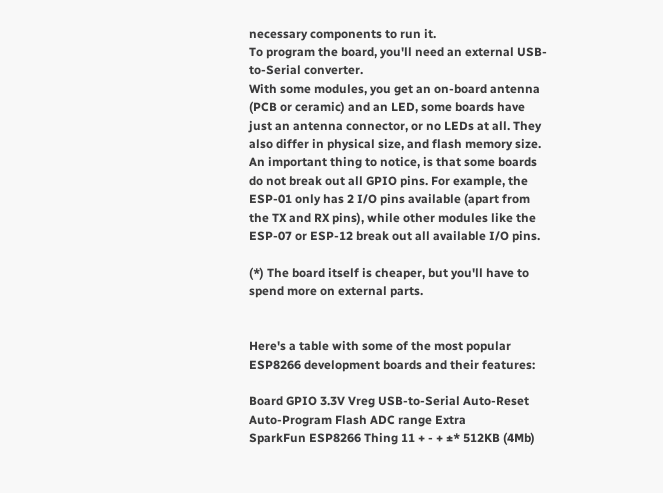necessary components to run it.
To program the board, you'll need an external USB-to-Serial converter.
With some modules, you get an on-board antenna (PCB or ceramic) and an LED, some boards have just an antenna connector, or no LEDs at all. They also differ in physical size, and flash memory size. An important thing to notice, is that some boards do not break out all GPIO pins. For example, the ESP-01 only has 2 I/O pins available (apart from the TX and RX pins), while other modules like the ESP-07 or ESP-12 break out all available I/O pins.

(*) The board itself is cheaper, but you'll have to spend more on external parts.


Here's a table with some of the most popular ESP8266 development boards and their features:

Board GPIO 3.3V Vreg USB-to-Serial Auto-Reset Auto-Program Flash ADC range Extra
SparkFun ESP8266 Thing 11 + - + ±* 512KB (4Mb)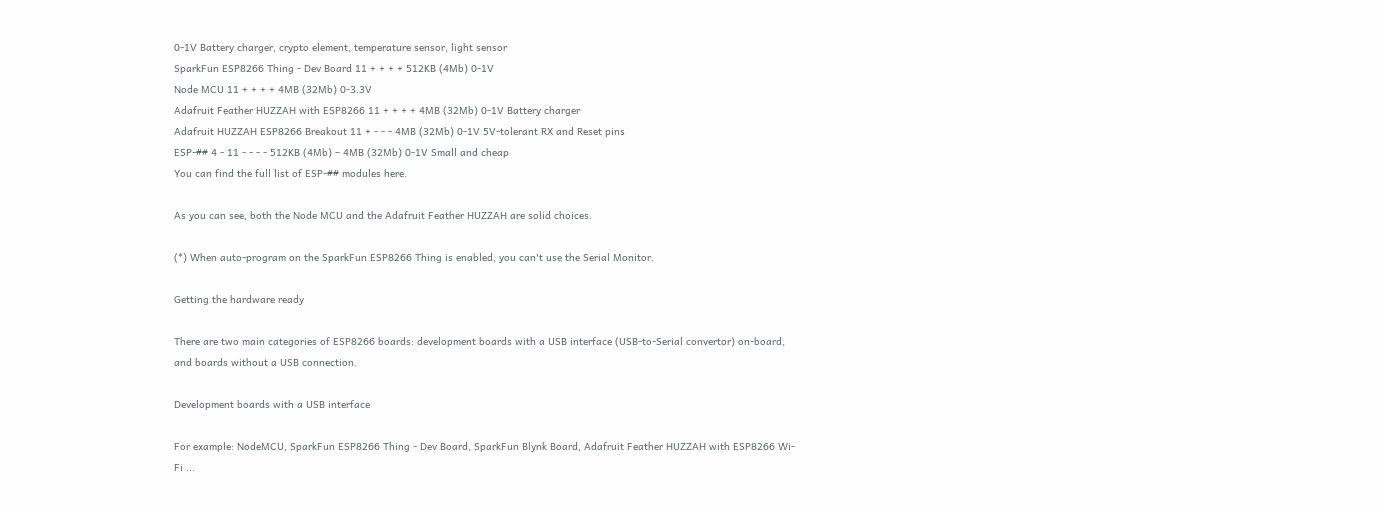0-1V Battery charger, crypto element, temperature sensor, light sensor
SparkFun ESP8266 Thing - Dev Board 11 + + + + 512KB (4Mb) 0-1V
Node MCU 11 + + + + 4MB (32Mb) 0-3.3V
Adafruit Feather HUZZAH with ESP8266 11 + + + + 4MB (32Mb) 0-1V Battery charger
Adafruit HUZZAH ESP8266 Breakout 11 + - - - 4MB (32Mb) 0-1V 5V-tolerant RX and Reset pins
ESP-## 4 - 11 - - - - 512KB (4Mb) – 4MB (32Mb) 0-1V Small and cheap
You can find the full list of ESP-## modules here.

As you can see, both the Node MCU and the Adafruit Feather HUZZAH are solid choices.

(*) When auto-program on the SparkFun ESP8266 Thing is enabled, you can't use the Serial Monitor.

Getting the hardware ready

There are two main categories of ESP8266 boards: development boards with a USB interface (USB-to-Serial convertor) on-board, and boards without a USB connection.

Development boards with a USB interface

For example: NodeMCU, SparkFun ESP8266 Thing - Dev Board, SparkFun Blynk Board, Adafruit Feather HUZZAH with ESP8266 Wi-Fi ...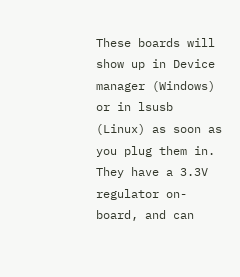These boards will show up in Device manager (Windows) or in lsusb (Linux) as soon as you plug them in.
They have a 3.3V regulator on-board, and can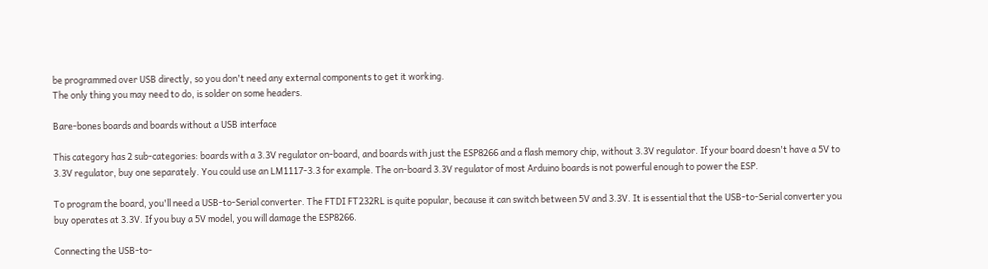be programmed over USB directly, so you don't need any external components to get it working.
The only thing you may need to do, is solder on some headers.

Bare-bones boards and boards without a USB interface

This category has 2 sub-categories: boards with a 3.3V regulator on-board, and boards with just the ESP8266 and a flash memory chip, without 3.3V regulator. If your board doesn't have a 5V to 3.3V regulator, buy one separately. You could use an LM1117-3.3 for example. The on-board 3.3V regulator of most Arduino boards is not powerful enough to power the ESP.

To program the board, you'll need a USB-to-Serial converter. The FTDI FT232RL is quite popular, because it can switch between 5V and 3.3V. It is essential that the USB-to-Serial converter you buy operates at 3.3V. If you buy a 5V model, you will damage the ESP8266.

Connecting the USB-to-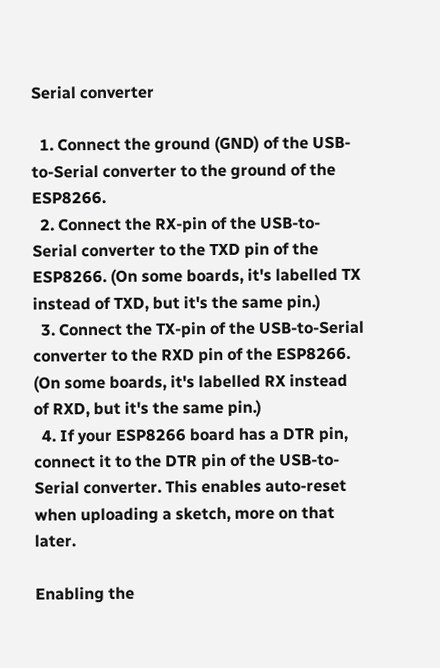Serial converter

  1. Connect the ground (GND) of the USB-to-Serial converter to the ground of the ESP8266.
  2. Connect the RX-pin of the USB-to-Serial converter to the TXD pin of the ESP8266. (On some boards, it's labelled TX instead of TXD, but it's the same pin.)
  3. Connect the TX-pin of the USB-to-Serial converter to the RXD pin of the ESP8266. (On some boards, it's labelled RX instead of RXD, but it's the same pin.)
  4. If your ESP8266 board has a DTR pin, connect it to the DTR pin of the USB-to-Serial converter. This enables auto-reset when uploading a sketch, more on that later.

Enabling the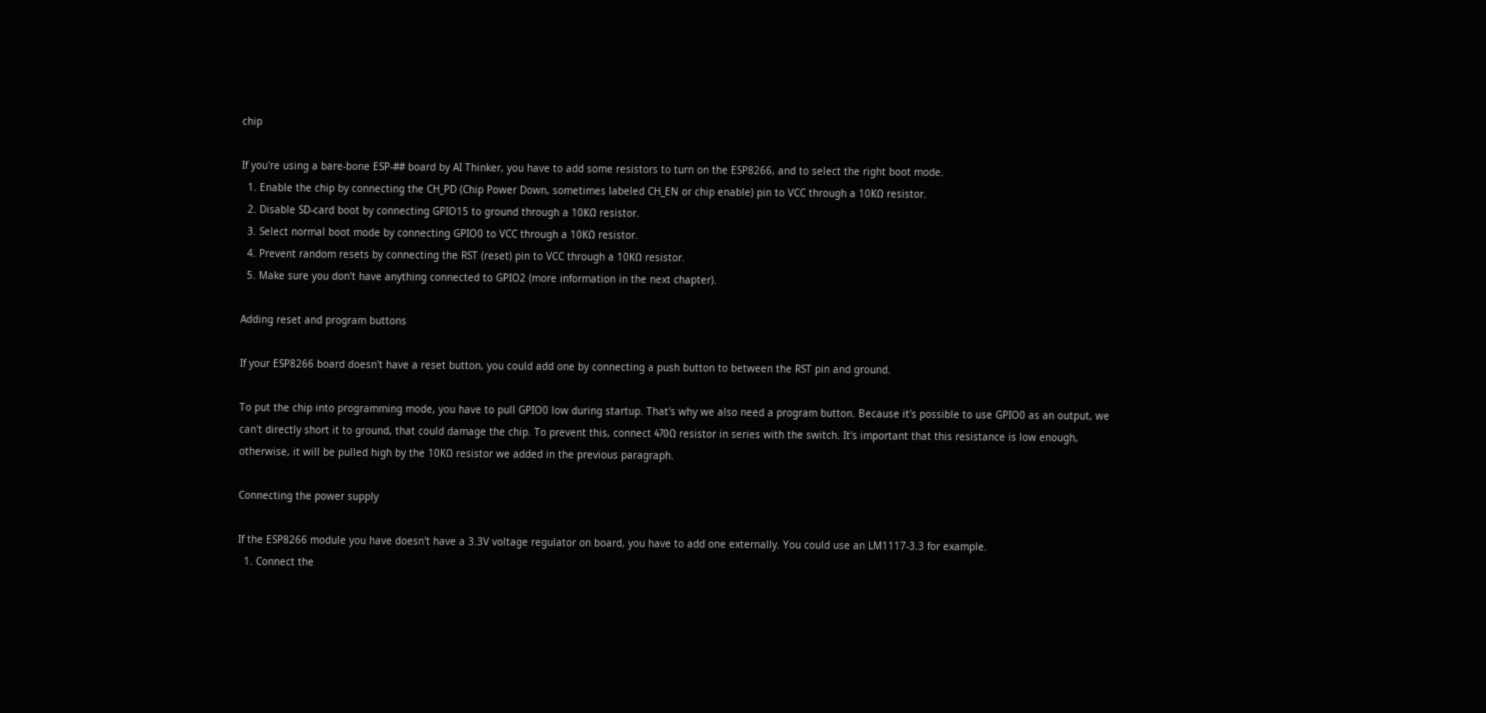chip

If you're using a bare-bone ESP-## board by AI Thinker, you have to add some resistors to turn on the ESP8266, and to select the right boot mode.
  1. Enable the chip by connecting the CH_PD (Chip Power Down, sometimes labeled CH_EN or chip enable) pin to VCC through a 10KΩ resistor.
  2. Disable SD-card boot by connecting GPIO15 to ground through a 10KΩ resistor.
  3. Select normal boot mode by connecting GPIO0 to VCC through a 10KΩ resistor.
  4. Prevent random resets by connecting the RST (reset) pin to VCC through a 10KΩ resistor.
  5. Make sure you don't have anything connected to GPIO2 (more information in the next chapter).

Adding reset and program buttons

If your ESP8266 board doesn't have a reset button, you could add one by connecting a push button to between the RST pin and ground.

To put the chip into programming mode, you have to pull GPIO0 low during startup. That's why we also need a program button. Because it's possible to use GPIO0 as an output, we can't directly short it to ground, that could damage the chip. To prevent this, connect 470Ω resistor in series with the switch. It's important that this resistance is low enough, otherwise, it will be pulled high by the 10KΩ resistor we added in the previous paragraph.

Connecting the power supply

If the ESP8266 module you have doesn't have a 3.3V voltage regulator on board, you have to add one externally. You could use an LM1117-3.3 for example.
  1. Connect the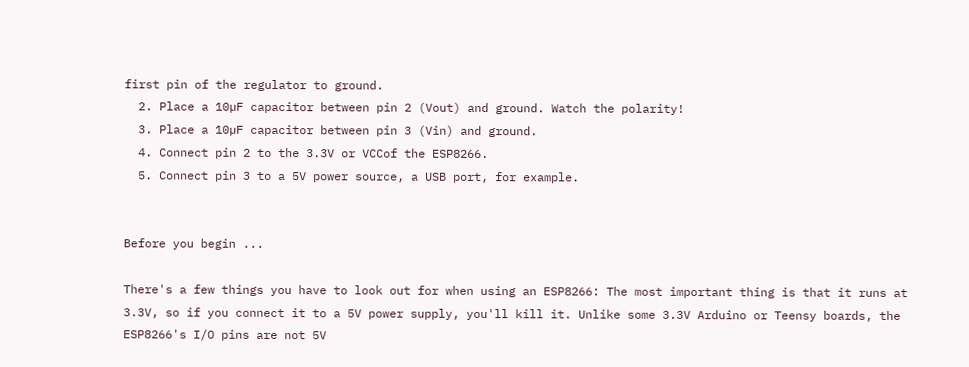first pin of the regulator to ground.
  2. Place a 10µF capacitor between pin 2 (Vout) and ground. Watch the polarity!
  3. Place a 10µF capacitor between pin 3 (Vin) and ground.
  4. Connect pin 2 to the 3.3V or VCCof the ESP8266.
  5. Connect pin 3 to a 5V power source, a USB port, for example.


Before you begin ...

There's a few things you have to look out for when using an ESP8266: The most important thing is that it runs at 3.3V, so if you connect it to a 5V power supply, you'll kill it. Unlike some 3.3V Arduino or Teensy boards, the ESP8266's I/O pins are not 5V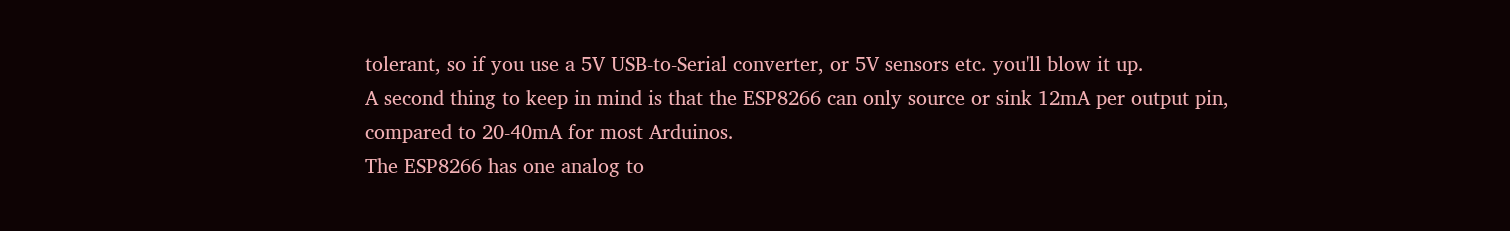tolerant, so if you use a 5V USB-to-Serial converter, or 5V sensors etc. you'll blow it up.
A second thing to keep in mind is that the ESP8266 can only source or sink 12mA per output pin, compared to 20-40mA for most Arduinos.
The ESP8266 has one analog to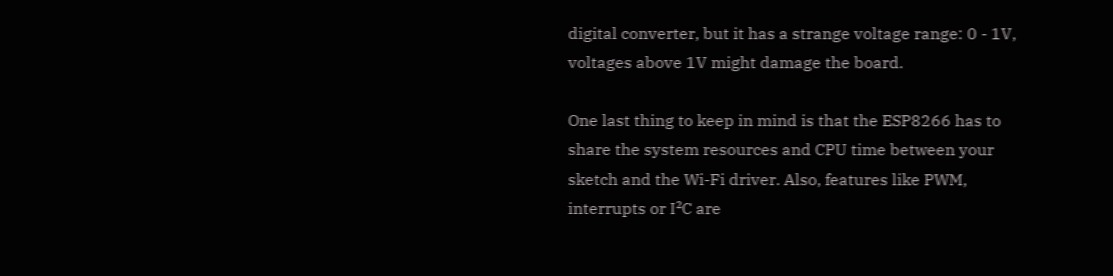digital converter, but it has a strange voltage range: 0 - 1V, voltages above 1V might damage the board.

One last thing to keep in mind is that the ESP8266 has to share the system resources and CPU time between your sketch and the Wi-Fi driver. Also, features like PWM, interrupts or I²C are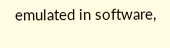emulated in software,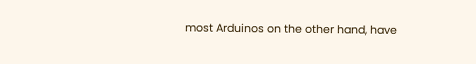most Arduinos on the other hand, have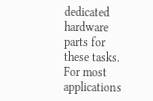dedicated hardware parts for these tasks.
For most applications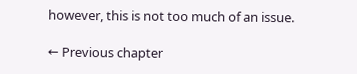however, this is not too much of an issue.

← Previous chapter